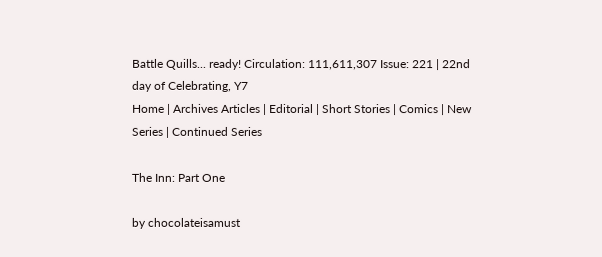Battle Quills... ready! Circulation: 111,611,307 Issue: 221 | 22nd day of Celebrating, Y7
Home | Archives Articles | Editorial | Short Stories | Comics | New Series | Continued Series

The Inn: Part One

by chocolateisamust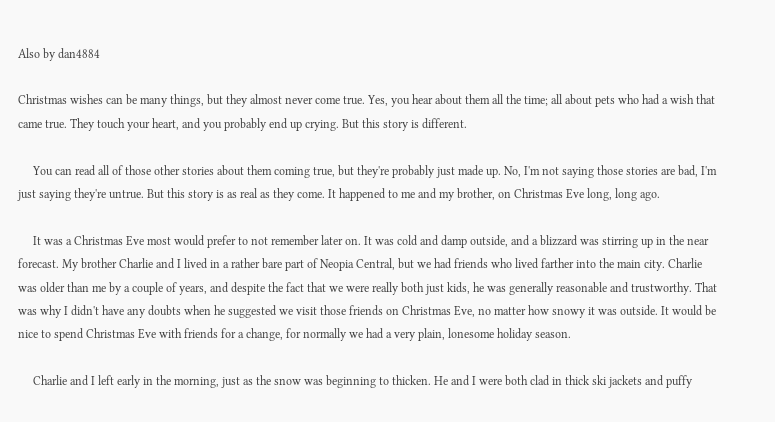Also by dan4884

Christmas wishes can be many things, but they almost never come true. Yes, you hear about them all the time; all about pets who had a wish that came true. They touch your heart, and you probably end up crying. But this story is different.

     You can read all of those other stories about them coming true, but they're probably just made up. No, I'm not saying those stories are bad, I'm just saying they're untrue. But this story is as real as they come. It happened to me and my brother, on Christmas Eve long, long ago.

     It was a Christmas Eve most would prefer to not remember later on. It was cold and damp outside, and a blizzard was stirring up in the near forecast. My brother Charlie and I lived in a rather bare part of Neopia Central, but we had friends who lived farther into the main city. Charlie was older than me by a couple of years, and despite the fact that we were really both just kids, he was generally reasonable and trustworthy. That was why I didn't have any doubts when he suggested we visit those friends on Christmas Eve, no matter how snowy it was outside. It would be nice to spend Christmas Eve with friends for a change, for normally we had a very plain, lonesome holiday season.

     Charlie and I left early in the morning, just as the snow was beginning to thicken. He and I were both clad in thick ski jackets and puffy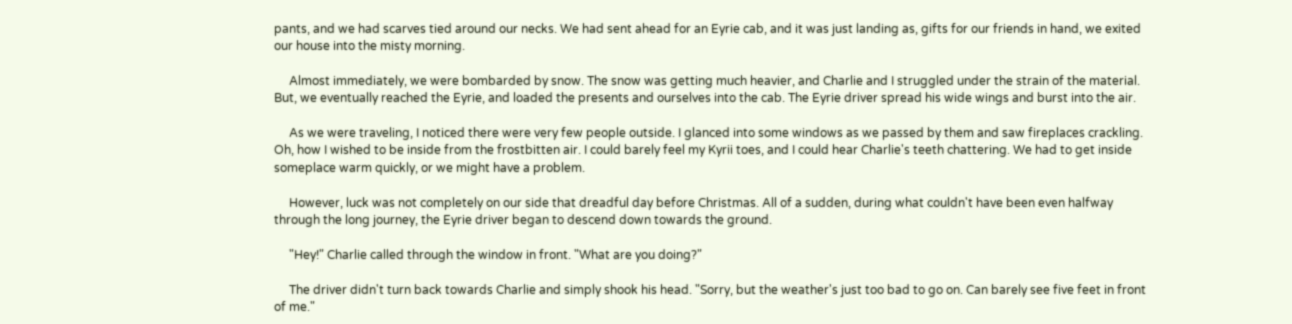pants, and we had scarves tied around our necks. We had sent ahead for an Eyrie cab, and it was just landing as, gifts for our friends in hand, we exited our house into the misty morning.

     Almost immediately, we were bombarded by snow. The snow was getting much heavier, and Charlie and I struggled under the strain of the material. But, we eventually reached the Eyrie, and loaded the presents and ourselves into the cab. The Eyrie driver spread his wide wings and burst into the air.

     As we were traveling, I noticed there were very few people outside. I glanced into some windows as we passed by them and saw fireplaces crackling. Oh, how I wished to be inside from the frostbitten air. I could barely feel my Kyrii toes, and I could hear Charlie's teeth chattering. We had to get inside someplace warm quickly, or we might have a problem.

     However, luck was not completely on our side that dreadful day before Christmas. All of a sudden, during what couldn't have been even halfway through the long journey, the Eyrie driver began to descend down towards the ground.

     "Hey!" Charlie called through the window in front. "What are you doing?"

     The driver didn't turn back towards Charlie and simply shook his head. "Sorry, but the weather's just too bad to go on. Can barely see five feet in front of me."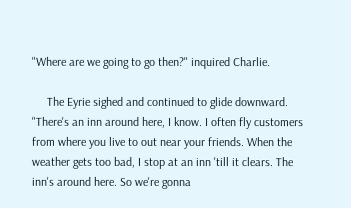"Where are we going to go then?" inquired Charlie.

     The Eyrie sighed and continued to glide downward. "There's an inn around here, I know. I often fly customers from where you live to out near your friends. When the weather gets too bad, I stop at an inn 'till it clears. The inn's around here. So we're gonna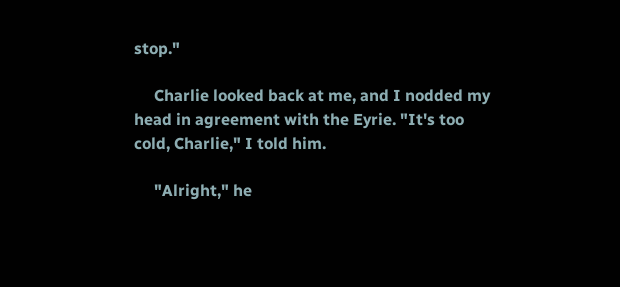stop."

     Charlie looked back at me, and I nodded my head in agreement with the Eyrie. "It's too cold, Charlie," I told him.

     "Alright," he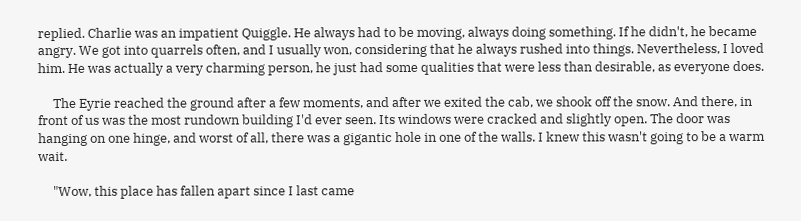replied. Charlie was an impatient Quiggle. He always had to be moving, always doing something. If he didn't, he became angry. We got into quarrels often, and I usually won, considering that he always rushed into things. Nevertheless, I loved him. He was actually a very charming person, he just had some qualities that were less than desirable, as everyone does.

     The Eyrie reached the ground after a few moments, and after we exited the cab, we shook off the snow. And there, in front of us was the most rundown building I'd ever seen. Its windows were cracked and slightly open. The door was hanging on one hinge, and worst of all, there was a gigantic hole in one of the walls. I knew this wasn't going to be a warm wait.

     "Wow, this place has fallen apart since I last came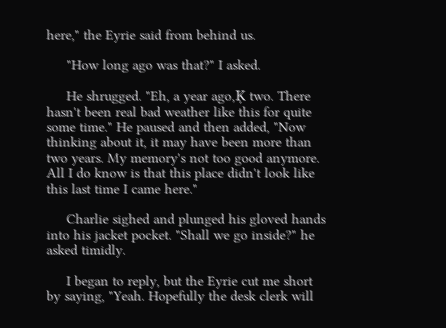here," the Eyrie said from behind us.

     "How long ago was that?" I asked.

     He shrugged. "Eh, a year ago‚Ķ two. There hasn't been real bad weather like this for quite some time." He paused and then added, "Now thinking about it, it may have been more than two years. My memory's not too good anymore. All I do know is that this place didn't look like this last time I came here."

     Charlie sighed and plunged his gloved hands into his jacket pocket. "Shall we go inside?" he asked timidly.

     I began to reply, but the Eyrie cut me short by saying, "Yeah. Hopefully the desk clerk will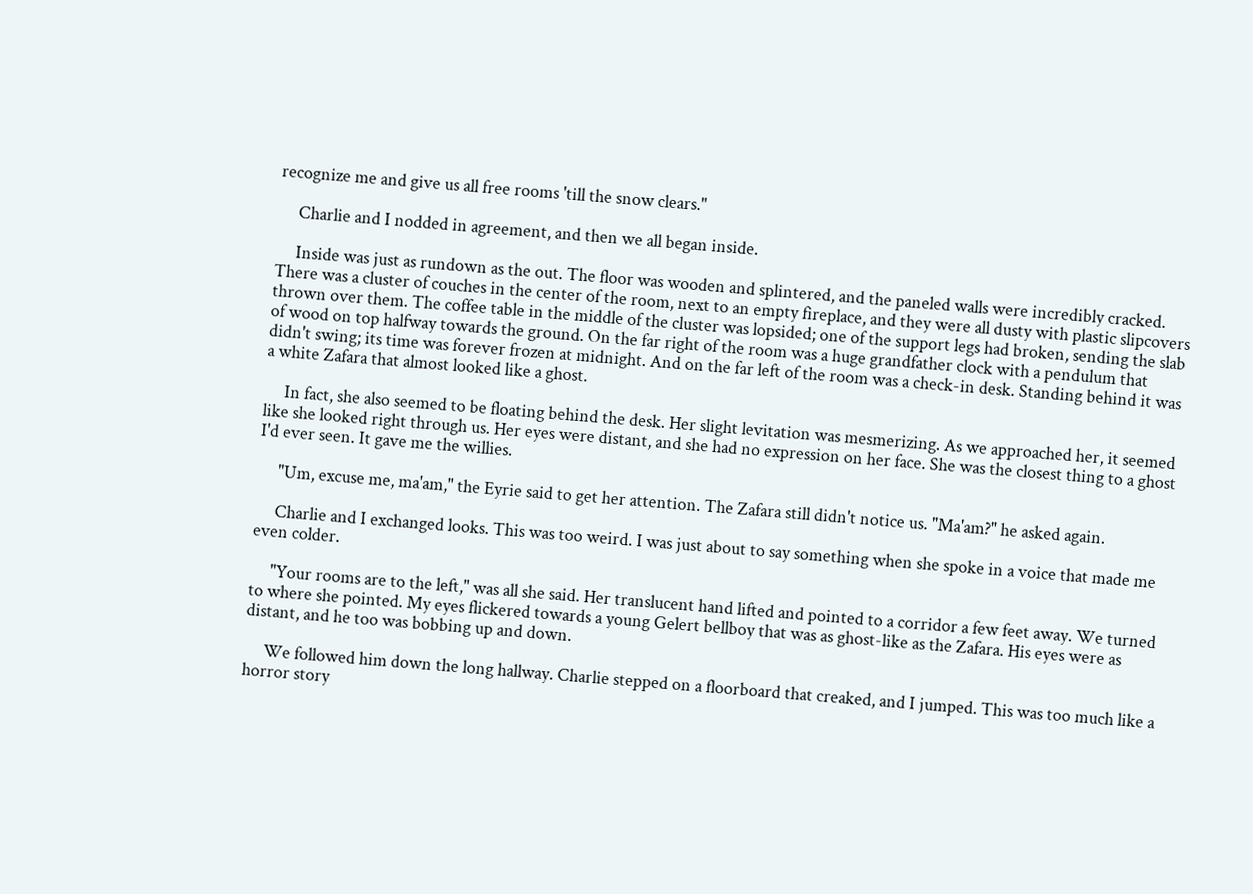recognize me and give us all free rooms 'till the snow clears."

     Charlie and I nodded in agreement, and then we all began inside.

     Inside was just as rundown as the out. The floor was wooden and splintered, and the paneled walls were incredibly cracked. There was a cluster of couches in the center of the room, next to an empty fireplace, and they were all dusty with plastic slipcovers thrown over them. The coffee table in the middle of the cluster was lopsided; one of the support legs had broken, sending the slab of wood on top halfway towards the ground. On the far right of the room was a huge grandfather clock with a pendulum that didn't swing; its time was forever frozen at midnight. And on the far left of the room was a check-in desk. Standing behind it was a white Zafara that almost looked like a ghost.

     In fact, she also seemed to be floating behind the desk. Her slight levitation was mesmerizing. As we approached her, it seemed like she looked right through us. Her eyes were distant, and she had no expression on her face. She was the closest thing to a ghost I'd ever seen. It gave me the willies.

     "Um, excuse me, ma'am," the Eyrie said to get her attention. The Zafara still didn't notice us. "Ma'am?" he asked again.

     Charlie and I exchanged looks. This was too weird. I was just about to say something when she spoke in a voice that made me even colder.

     "Your rooms are to the left," was all she said. Her translucent hand lifted and pointed to a corridor a few feet away. We turned to where she pointed. My eyes flickered towards a young Gelert bellboy that was as ghost-like as the Zafara. His eyes were as distant, and he too was bobbing up and down.

     We followed him down the long hallway. Charlie stepped on a floorboard that creaked, and I jumped. This was too much like a horror story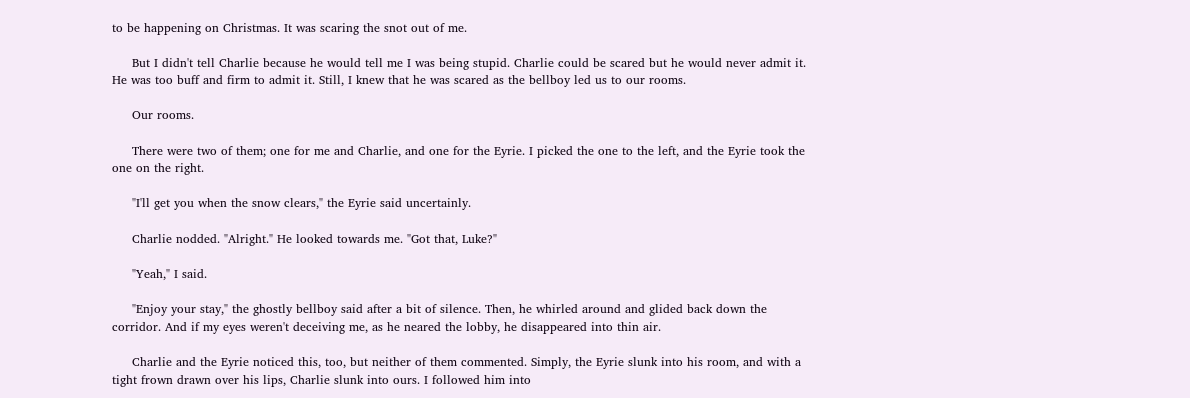to be happening on Christmas. It was scaring the snot out of me.

     But I didn't tell Charlie because he would tell me I was being stupid. Charlie could be scared but he would never admit it. He was too buff and firm to admit it. Still, I knew that he was scared as the bellboy led us to our rooms.

     Our rooms.

     There were two of them; one for me and Charlie, and one for the Eyrie. I picked the one to the left, and the Eyrie took the one on the right.

     "I'll get you when the snow clears," the Eyrie said uncertainly.

     Charlie nodded. "Alright." He looked towards me. "Got that, Luke?"

     "Yeah," I said.

     "Enjoy your stay," the ghostly bellboy said after a bit of silence. Then, he whirled around and glided back down the corridor. And if my eyes weren't deceiving me, as he neared the lobby, he disappeared into thin air.

     Charlie and the Eyrie noticed this, too, but neither of them commented. Simply, the Eyrie slunk into his room, and with a tight frown drawn over his lips, Charlie slunk into ours. I followed him into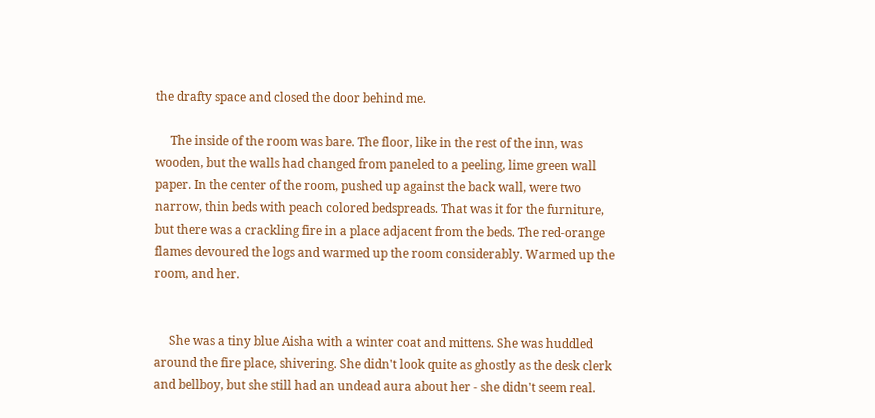the drafty space and closed the door behind me.

     The inside of the room was bare. The floor, like in the rest of the inn, was wooden, but the walls had changed from paneled to a peeling, lime green wall paper. In the center of the room, pushed up against the back wall, were two narrow, thin beds with peach colored bedspreads. That was it for the furniture, but there was a crackling fire in a place adjacent from the beds. The red-orange flames devoured the logs and warmed up the room considerably. Warmed up the room, and her.


     She was a tiny blue Aisha with a winter coat and mittens. She was huddled around the fire place, shivering. She didn't look quite as ghostly as the desk clerk and bellboy, but she still had an undead aura about her - she didn't seem real.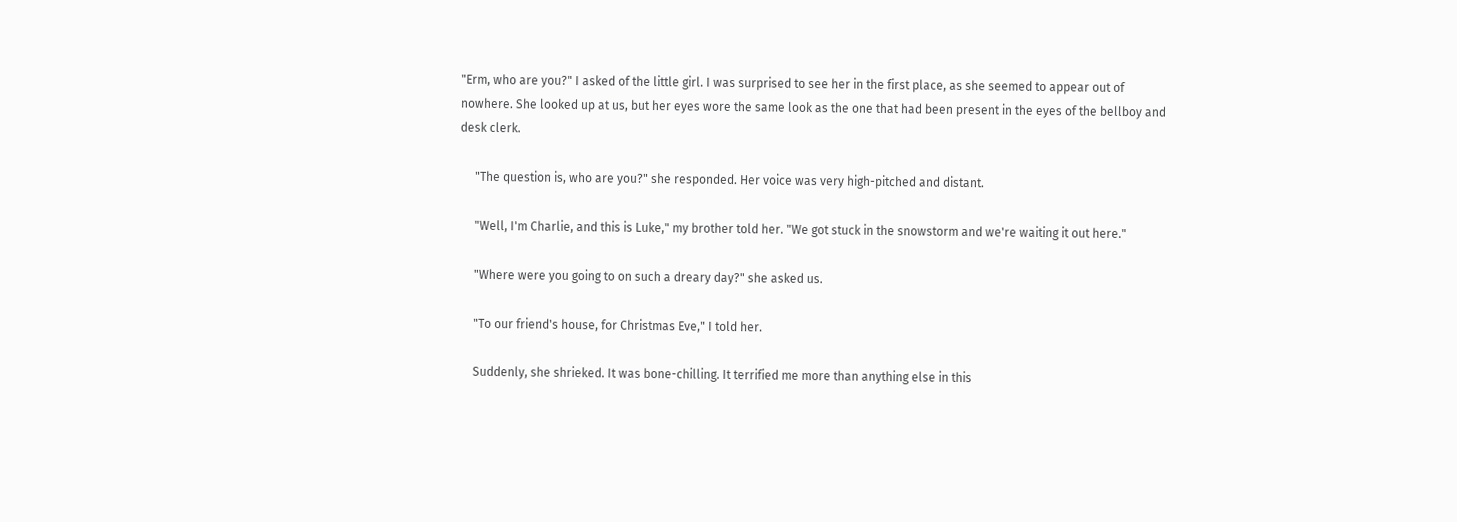"Erm, who are you?" I asked of the little girl. I was surprised to see her in the first place, as she seemed to appear out of nowhere. She looked up at us, but her eyes wore the same look as the one that had been present in the eyes of the bellboy and desk clerk.

     "The question is, who are you?" she responded. Her voice was very high-pitched and distant.

     "Well, I'm Charlie, and this is Luke," my brother told her. "We got stuck in the snowstorm and we're waiting it out here."

     "Where were you going to on such a dreary day?" she asked us.

     "To our friend's house, for Christmas Eve," I told her.

     Suddenly, she shrieked. It was bone-chilling. It terrified me more than anything else in this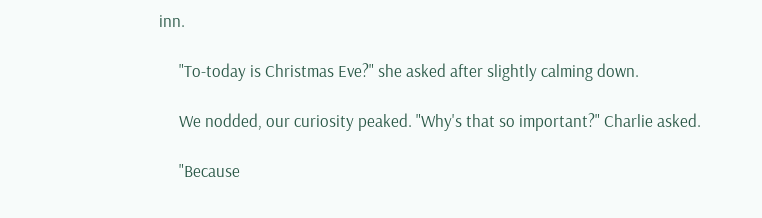inn.

     "To-today is Christmas Eve?" she asked after slightly calming down.

     We nodded, our curiosity peaked. "Why's that so important?" Charlie asked.

     "Because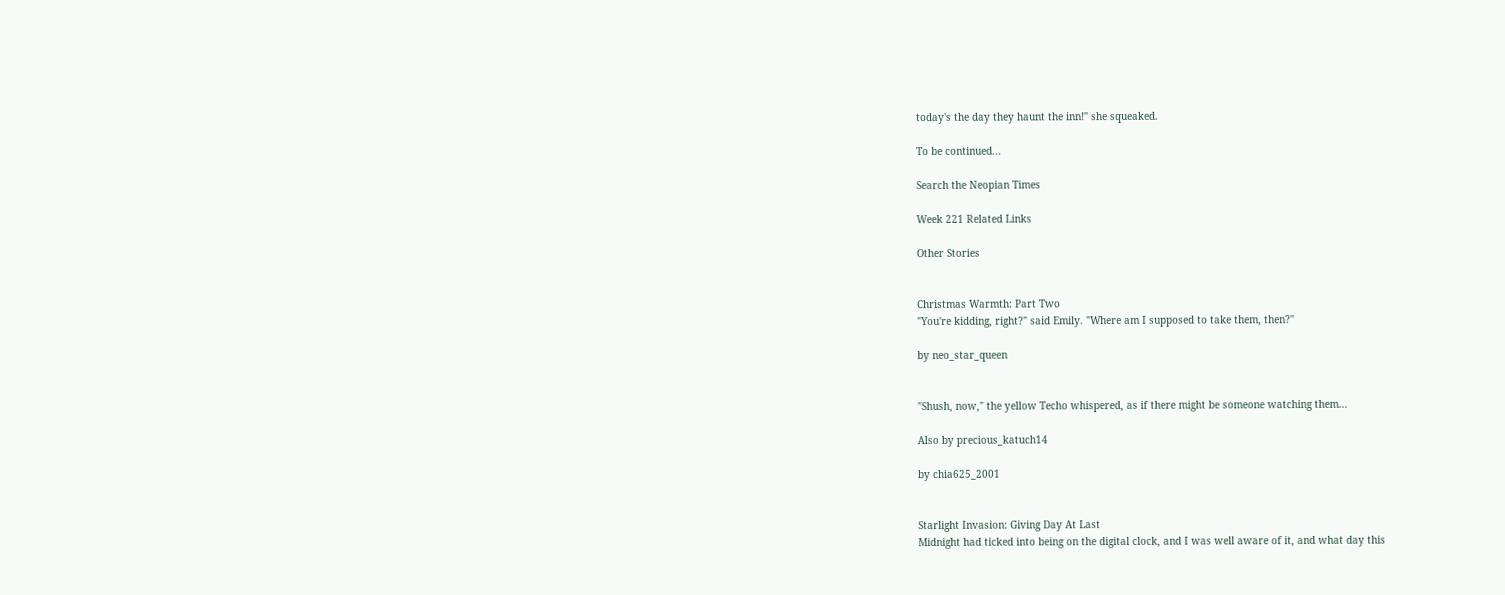today's the day they haunt the inn!" she squeaked.

To be continued...

Search the Neopian Times

Week 221 Related Links

Other Stories


Christmas Warmth: Part Two
"You're kidding, right?" said Emily. "Where am I supposed to take them, then?"

by neo_star_queen


"Shush, now," the yellow Techo whispered, as if there might be someone watching them...

Also by precious_katuch14

by chia625_2001


Starlight Invasion: Giving Day At Last
Midnight had ticked into being on the digital clock, and I was well aware of it, and what day this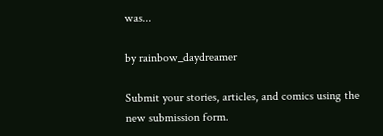was...

by rainbow_daydreamer

Submit your stories, articles, and comics using the new submission form.